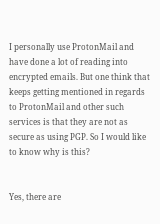I personally use ProtonMail and have done a lot of reading into encrypted emails. But one think that keeps getting mentioned in regards to ProtonMail and other such services is that they are not as secure as using PGP. So I would like to know why is this?


Yes, there are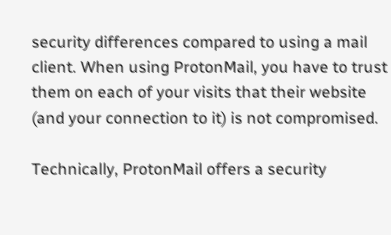security differences compared to using a mail client. When using ProtonMail, you have to trust them on each of your visits that their website (and your connection to it) is not compromised.

Technically, ProtonMail offers a security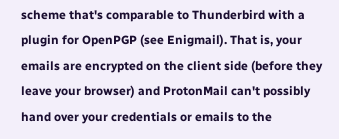scheme that's comparable to Thunderbird with a plugin for OpenPGP (see Enigmail). That is, your emails are encrypted on the client side (before they leave your browser) and ProtonMail can't possibly hand over your credentials or emails to the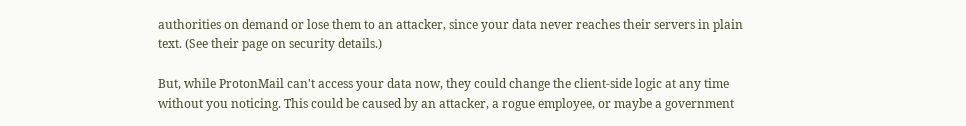authorities on demand or lose them to an attacker, since your data never reaches their servers in plain text. (See their page on security details.)

But, while ProtonMail can't access your data now, they could change the client-side logic at any time without you noticing. This could be caused by an attacker, a rogue employee, or maybe a government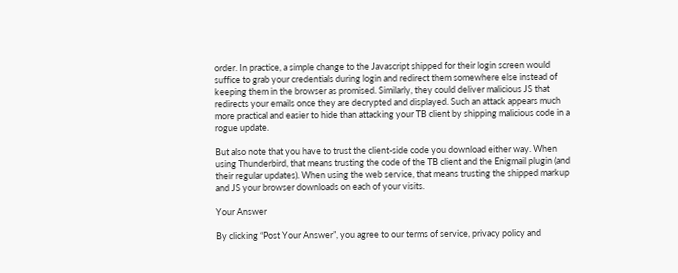order. In practice, a simple change to the Javascript shipped for their login screen would suffice to grab your credentials during login and redirect them somewhere else instead of keeping them in the browser as promised. Similarly, they could deliver malicious JS that redirects your emails once they are decrypted and displayed. Such an attack appears much more practical and easier to hide than attacking your TB client by shipping malicious code in a rogue update.

But also note that you have to trust the client-side code you download either way. When using Thunderbird, that means trusting the code of the TB client and the Enigmail plugin (and their regular updates). When using the web service, that means trusting the shipped markup and JS your browser downloads on each of your visits.

Your Answer

By clicking “Post Your Answer”, you agree to our terms of service, privacy policy and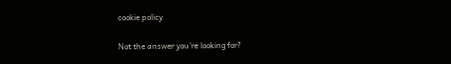cookie policy

Not the answer you're looking for?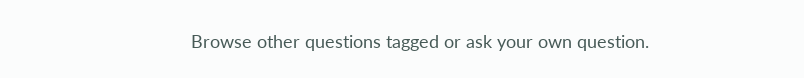Browse other questions tagged or ask your own question.